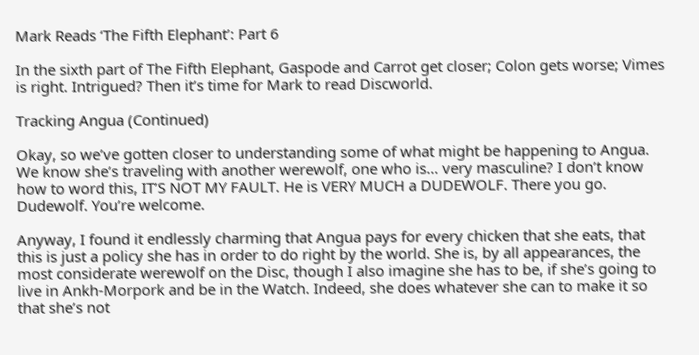Mark Reads ‘The Fifth Elephant’: Part 6

In the sixth part of The Fifth Elephant, Gaspode and Carrot get closer; Colon gets worse; Vimes is right. Intrigued? Then it’s time for Mark to read Discworld.

Tracking Angua (Continued)

Okay, so we’ve gotten closer to understanding some of what might be happening to Angua. We know she’s traveling with another werewolf, one who is… very masculine? I don’t know how to word this, IT’S NOT MY FAULT. He is VERY MUCH a DUDEWOLF. There you go. Dudewolf. You’re welcome.

Anyway, I found it endlessly charming that Angua pays for every chicken that she eats, that this is just a policy she has in order to do right by the world. She is, by all appearances, the most considerate werewolf on the Disc, though I also imagine she has to be, if she’s going to live in Ankh-Morpork and be in the Watch. Indeed, she does whatever she can to make it so that she’s not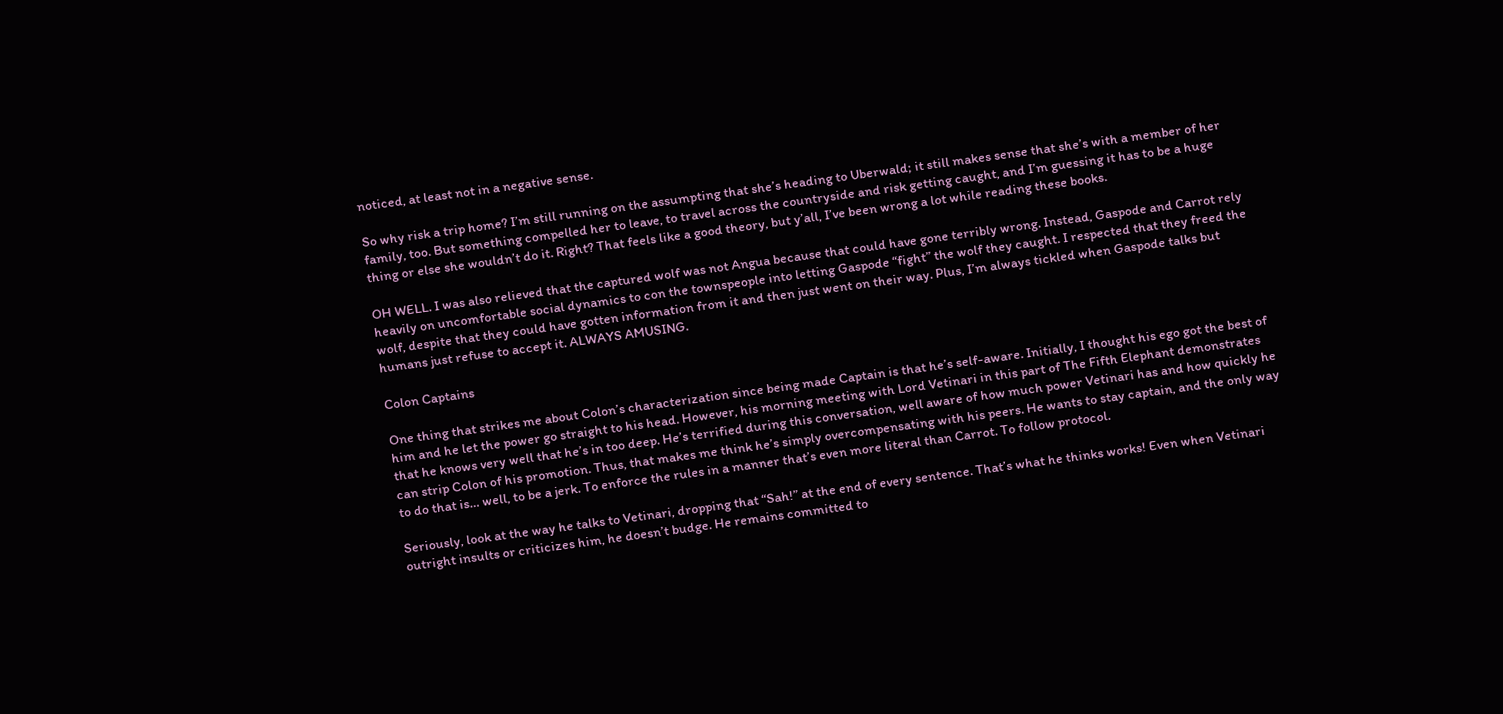noticed, at least not in a negative sense.

So why risk a trip home? I’m still running on the assumpting that she’s heading to Uberwald; it still makes sense that she’s with a member of her family, too. But something compelled her to leave, to travel across the countryside and risk getting caught, and I’m guessing it has to be a huge thing or else she wouldn’t do it. Right? That feels like a good theory, but y’all, I’ve been wrong a lot while reading these books.

OH WELL. I was also relieved that the captured wolf was not Angua because that could have gone terribly wrong. Instead, Gaspode and Carrot rely heavily on uncomfortable social dynamics to con the townspeople into letting Gaspode “fight” the wolf they caught. I respected that they freed the wolf, despite that they could have gotten information from it and then just went on their way. Plus, I’m always tickled when Gaspode talks but humans just refuse to accept it. ALWAYS AMUSING.

Colon Captains

One thing that strikes me about Colon’s characterization since being made Captain is that he’s self-aware. Initially, I thought his ego got the best of him and he let the power go straight to his head. However, his morning meeting with Lord Vetinari in this part of The Fifth Elephant demonstrates that he knows very well that he’s in too deep. He’s terrified during this conversation, well aware of how much power Vetinari has and how quickly he can strip Colon of his promotion. Thus, that makes me think he’s simply overcompensating with his peers. He wants to stay captain, and the only way to do that is… well, to be a jerk. To enforce the rules in a manner that’s even more literal than Carrot. To follow protocol.

Seriously, look at the way he talks to Vetinari, dropping that “Sah!” at the end of every sentence. That’s what he thinks works! Even when Vetinari outright insults or criticizes him, he doesn’t budge. He remains committed to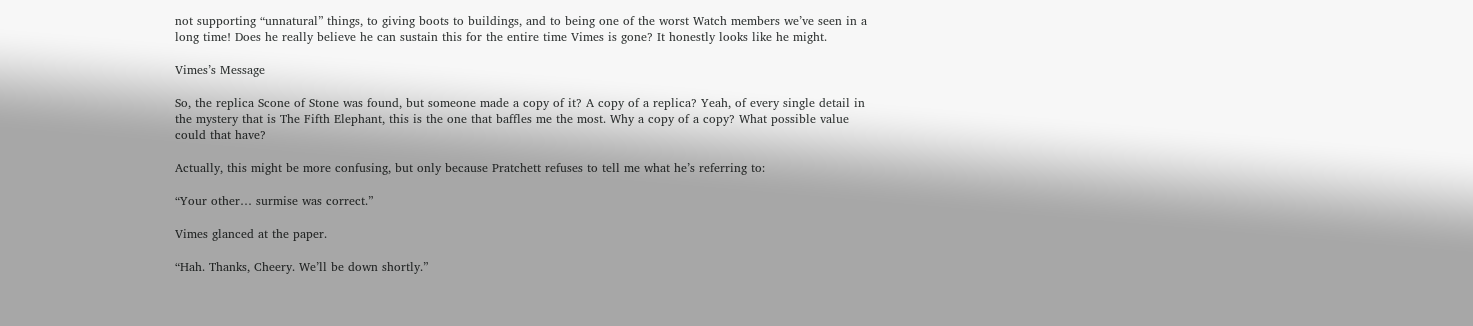not supporting “unnatural” things, to giving boots to buildings, and to being one of the worst Watch members we’ve seen in a long time! Does he really believe he can sustain this for the entire time Vimes is gone? It honestly looks like he might.

Vimes’s Message

So, the replica Scone of Stone was found, but someone made a copy of it? A copy of a replica? Yeah, of every single detail in the mystery that is The Fifth Elephant, this is the one that baffles me the most. Why a copy of a copy? What possible value could that have?

Actually, this might be more confusing, but only because Pratchett refuses to tell me what he’s referring to:

“Your other… surmise was correct.”

Vimes glanced at the paper.

“Hah. Thanks, Cheery. We’ll be down shortly.”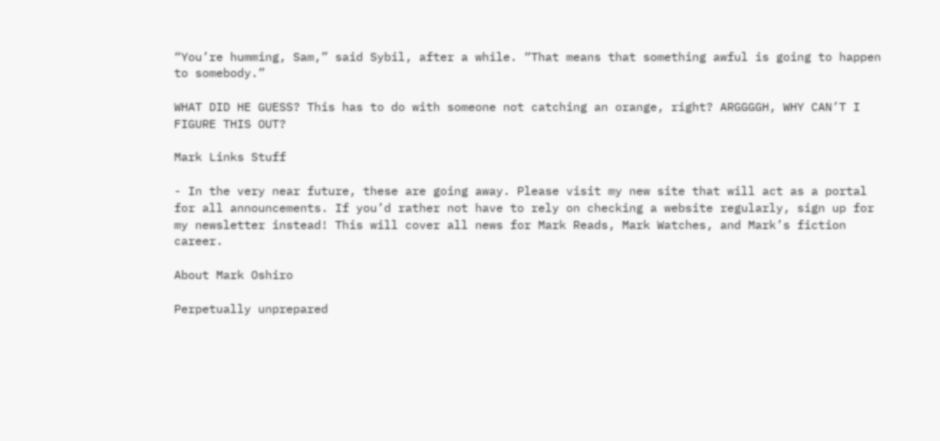“You’re humming, Sam,” said Sybil, after a while. “That means that something awful is going to happen to somebody.”

WHAT DID HE GUESS? This has to do with someone not catching an orange, right? ARGGGGH, WHY CAN’T I FIGURE THIS OUT?

Mark Links Stuff

- In the very near future, these are going away. Please visit my new site that will act as a portal for all announcements. If you’d rather not have to rely on checking a website regularly, sign up for my newsletter instead! This will cover all news for Mark Reads, Mark Watches, and Mark’s fiction career.

About Mark Oshiro

Perpetually unprepared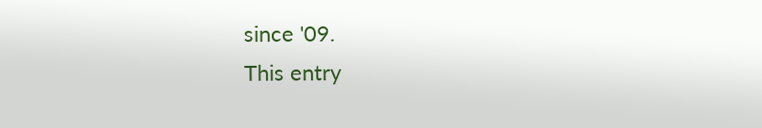since '09.
This entry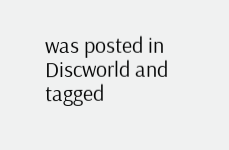was posted in Discworld and tagged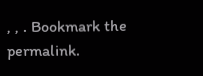, , . Bookmark the permalink.